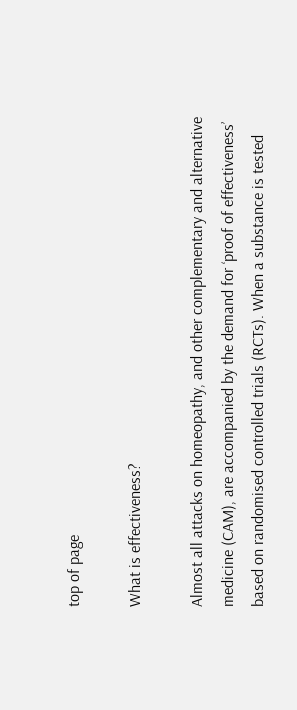top of page

What is effectiveness?

Almost all attacks on homeopathy, and other complementary and alternative medicine (CAM), are accompanied by the demand for ‘proof of effectiveness’ based on randomised controlled trials (RCTs). When a substance is tested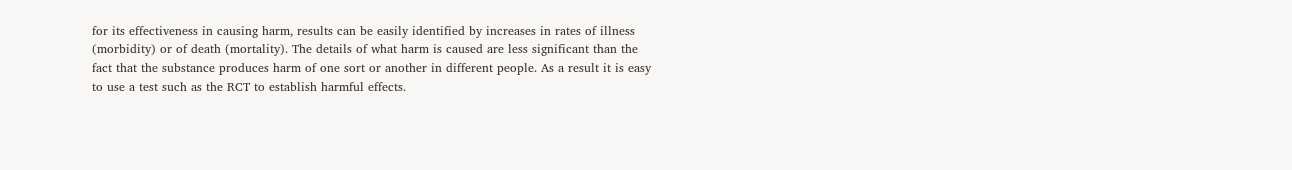for its effectiveness in causing harm, results can be easily identified by increases in rates of illness (morbidity) or of death (mortality). The details of what harm is caused are less significant than the fact that the substance produces harm of one sort or another in different people. As a result it is easy to use a test such as the RCT to establish harmful effects.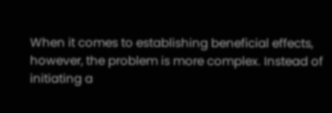When it comes to establishing beneficial effects, however, the problem is more complex. Instead of initiating a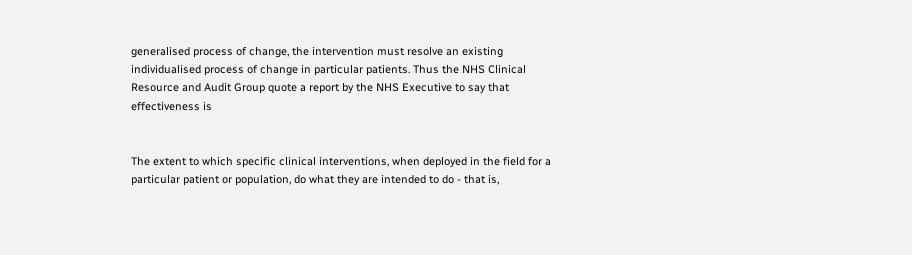generalised process of change, the intervention must resolve an existing individualised process of change in particular patients. Thus the NHS Clinical Resource and Audit Group quote a report by the NHS Executive to say that effectiveness is


The extent to which specific clinical interventions, when deployed in the field for a particular patient or population, do what they are intended to do - that is,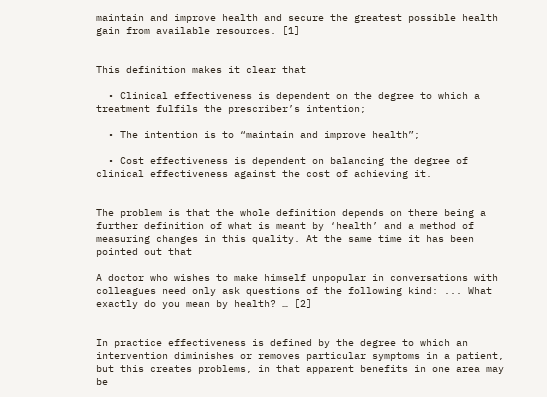maintain and improve health and secure the greatest possible health gain from available resources. [1]


This definition makes it clear that

  • Clinical effectiveness is dependent on the degree to which a treatment fulfils the prescriber’s intention;

  • The intention is to “maintain and improve health”;

  • Cost effectiveness is dependent on balancing the degree of clinical effectiveness against the cost of achieving it.


The problem is that the whole definition depends on there being a further definition of what is meant by ‘health’ and a method of measuring changes in this quality. At the same time it has been pointed out that

A doctor who wishes to make himself unpopular in conversations with colleagues need only ask questions of the following kind: ... What exactly do you mean by health? … [2]


In practice effectiveness is defined by the degree to which an intervention diminishes or removes particular symptoms in a patient, but this creates problems, in that apparent benefits in one area may be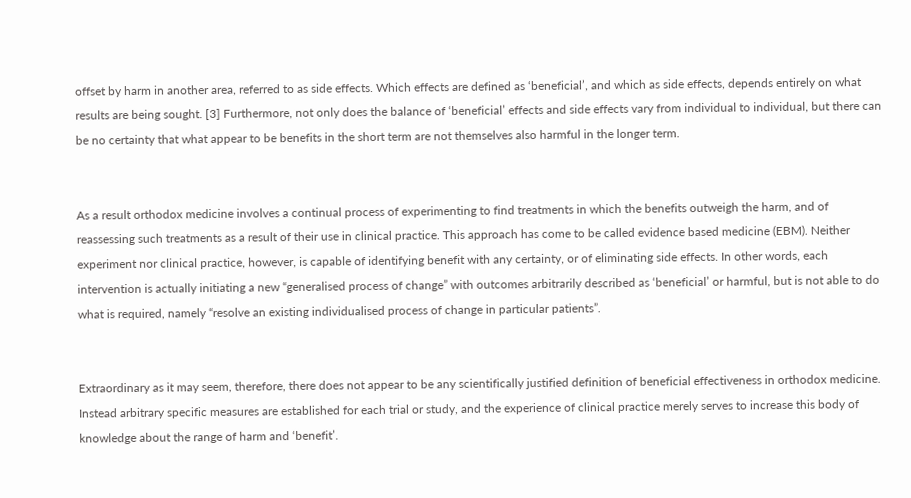offset by harm in another area, referred to as side effects. Which effects are defined as ‘beneficial’, and which as side effects, depends entirely on what results are being sought. [3] Furthermore, not only does the balance of ‘beneficial’ effects and side effects vary from individual to individual, but there can be no certainty that what appear to be benefits in the short term are not themselves also harmful in the longer term.


As a result orthodox medicine involves a continual process of experimenting to find treatments in which the benefits outweigh the harm, and of reassessing such treatments as a result of their use in clinical practice. This approach has come to be called evidence based medicine (EBM). Neither experiment nor clinical practice, however, is capable of identifying benefit with any certainty, or of eliminating side effects. In other words, each intervention is actually initiating a new “generalised process of change” with outcomes arbitrarily described as ‘beneficial’ or harmful, but is not able to do what is required, namely “resolve an existing individualised process of change in particular patients”.


Extraordinary as it may seem, therefore, there does not appear to be any scientifically justified definition of beneficial effectiveness in orthodox medicine. Instead arbitrary specific measures are established for each trial or study, and the experience of clinical practice merely serves to increase this body of knowledge about the range of harm and ‘benefit’.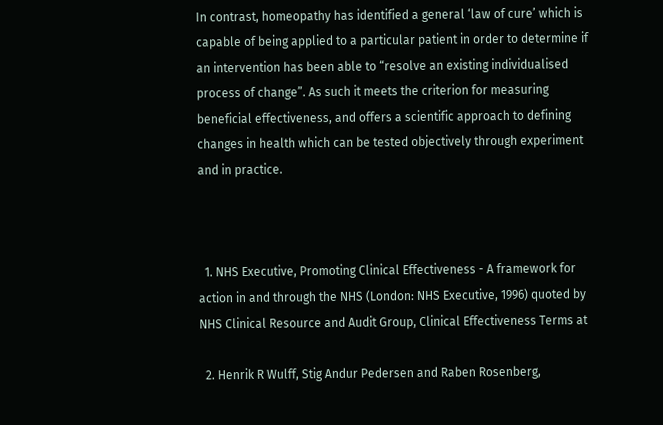In contrast, homeopathy has identified a general ‘law of cure’ which is capable of being applied to a particular patient in order to determine if an intervention has been able to “resolve an existing individualised process of change”. As such it meets the criterion for measuring beneficial effectiveness, and offers a scientific approach to defining changes in health which can be tested objectively through experiment and in practice.



  1. NHS Executive, Promoting Clinical Effectiveness - A framework for action in and through the NHS (London: NHS Executive, 1996) quoted by NHS Clinical Resource and Audit Group, Clinical Effectiveness Terms at

  2. Henrik R Wulff, Stig Andur Pedersen and Raben Rosenberg,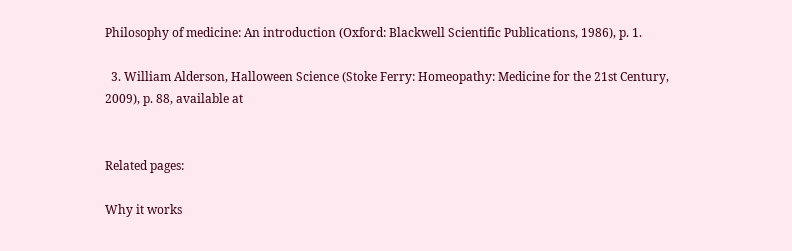Philosophy of medicine: An introduction (Oxford: Blackwell Scientific Publications, 1986), p. 1.

  3. William Alderson, Halloween Science (Stoke Ferry: Homeopathy: Medicine for the 21st Century, 2009), p. 88, available at


Related pages:

Why it works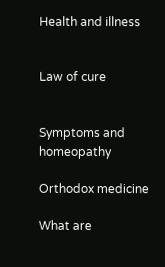Health and illness


Law of cure


Symptoms and homeopathy

Orthodox medicine

What are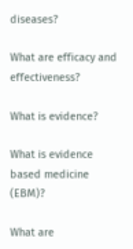diseases?

What are efficacy and effectiveness?

What is evidence?

What is evidence based medicine (EBM)?

What are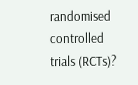randomised controlled trials (RCTs)?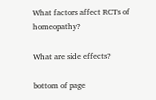What factors affect RCTs of homeopathy?

What are side effects?

bottom of page